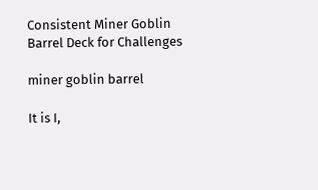Consistent Miner Goblin Barrel Deck for Challenges

miner goblin barrel

It is I,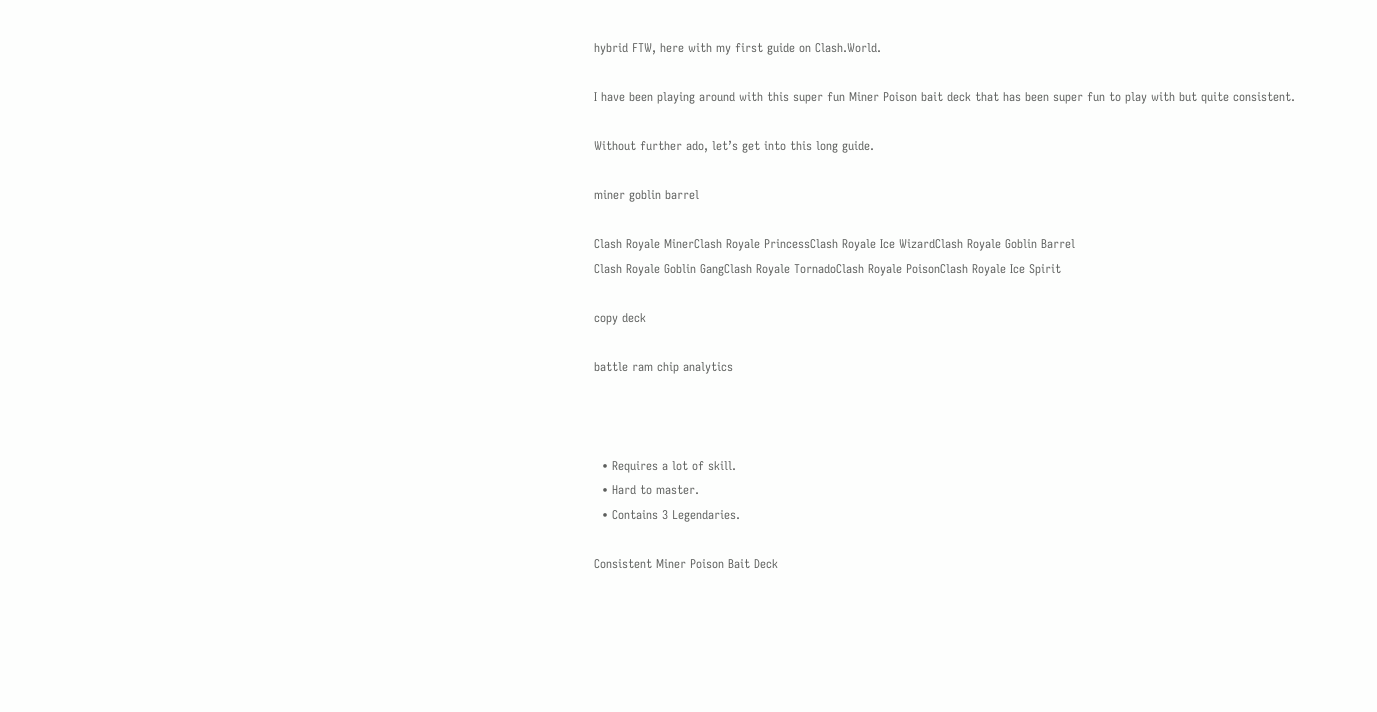hybrid FTW, here with my first guide on Clash.World.

I have been playing around with this super fun Miner Poison bait deck that has been super fun to play with but quite consistent.

Without further ado, let’s get into this long guide.

miner goblin barrel

Clash Royale MinerClash Royale PrincessClash Royale Ice WizardClash Royale Goblin Barrel
Clash Royale Goblin GangClash Royale TornadoClash Royale PoisonClash Royale Ice Spirit

copy deck

battle ram chip analytics



  • Requires a lot of skill.
  • Hard to master.
  • Contains 3 Legendaries.

Consistent Miner Poison Bait Deck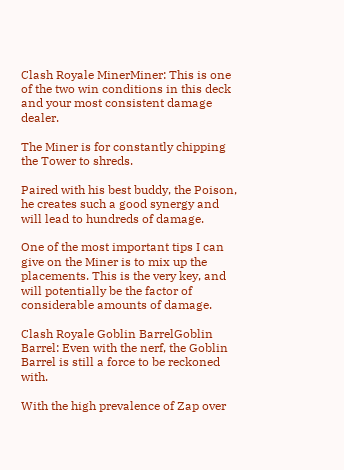Clash Royale MinerMiner: This is one of the two win conditions in this deck and your most consistent damage dealer.

The Miner is for constantly chipping the Tower to shreds.

Paired with his best buddy, the Poison, he creates such a good synergy and will lead to hundreds of damage.

One of the most important tips I can give on the Miner is to mix up the placements. This is the very key, and will potentially be the factor of considerable amounts of damage.

Clash Royale Goblin BarrelGoblin Barrel: Even with the nerf, the Goblin Barrel is still a force to be reckoned with.

With the high prevalence of Zap over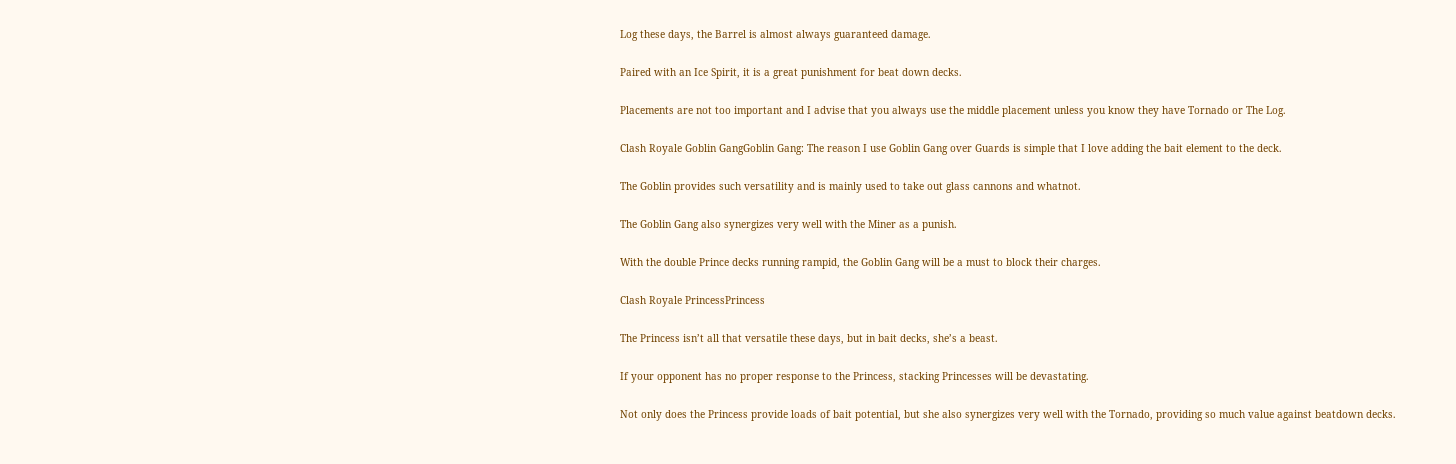Log these days, the Barrel is almost always guaranteed damage.

Paired with an Ice Spirit, it is a great punishment for beat down decks.

Placements are not too important and I advise that you always use the middle placement unless you know they have Tornado or The Log.

Clash Royale Goblin GangGoblin Gang: The reason I use Goblin Gang over Guards is simple that I love adding the bait element to the deck.

The Goblin provides such versatility and is mainly used to take out glass cannons and whatnot.

The Goblin Gang also synergizes very well with the Miner as a punish.

With the double Prince decks running rampid, the Goblin Gang will be a must to block their charges.

Clash Royale PrincessPrincess

The Princess isn’t all that versatile these days, but in bait decks, she’s a beast.

If your opponent has no proper response to the Princess, stacking Princesses will be devastating.

Not only does the Princess provide loads of bait potential, but she also synergizes very well with the Tornado, providing so much value against beatdown decks.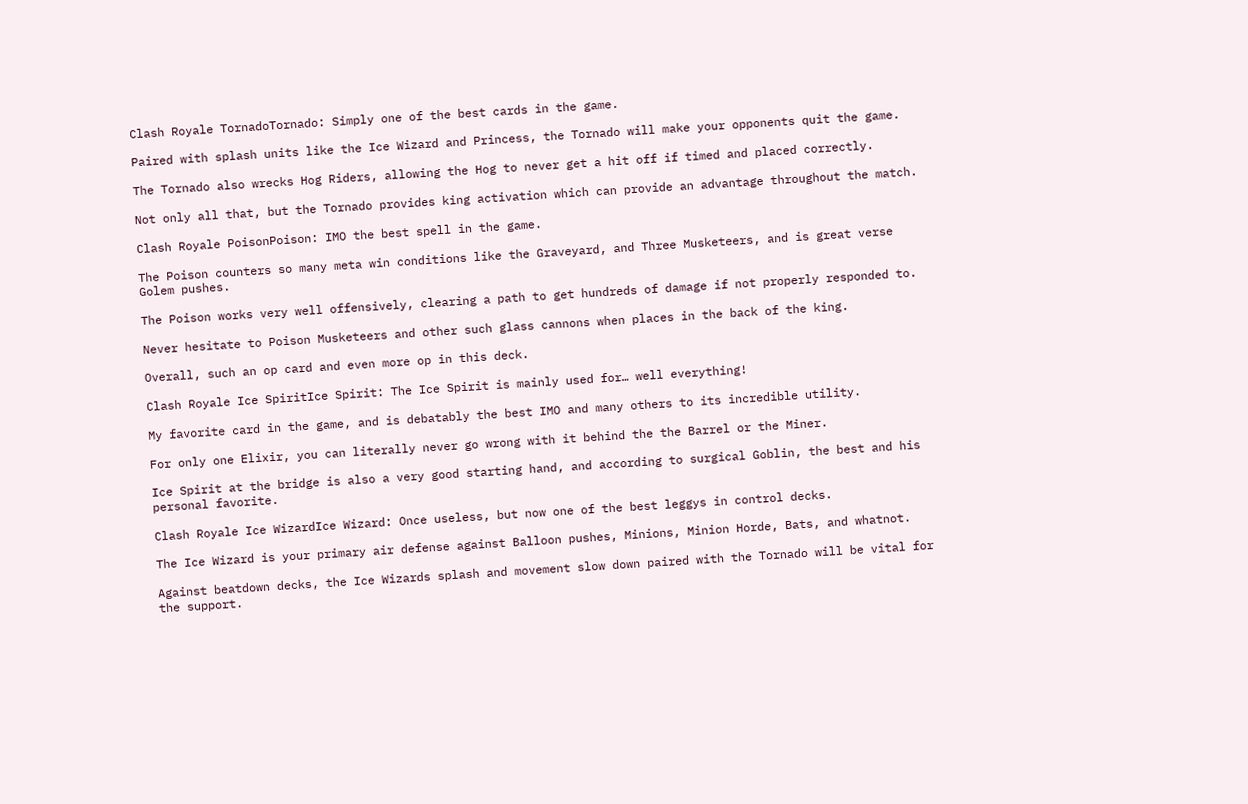Clash Royale TornadoTornado: Simply one of the best cards in the game.

Paired with splash units like the Ice Wizard and Princess, the Tornado will make your opponents quit the game.

The Tornado also wrecks Hog Riders, allowing the Hog to never get a hit off if timed and placed correctly.

Not only all that, but the Tornado provides king activation which can provide an advantage throughout the match.

Clash Royale PoisonPoison: IMO the best spell in the game.

The Poison counters so many meta win conditions like the Graveyard, and Three Musketeers, and is great verse Golem pushes.

The Poison works very well offensively, clearing a path to get hundreds of damage if not properly responded to.

Never hesitate to Poison Musketeers and other such glass cannons when places in the back of the king.

Overall, such an op card and even more op in this deck.

Clash Royale Ice SpiritIce Spirit: The Ice Spirit is mainly used for… well everything!

My favorite card in the game, and is debatably the best IMO and many others to its incredible utility.

For only one Elixir, you can literally never go wrong with it behind the the Barrel or the Miner.

Ice Spirit at the bridge is also a very good starting hand, and according to surgical Goblin, the best and his personal favorite.

Clash Royale Ice WizardIce Wizard: Once useless, but now one of the best leggys in control decks.

The Ice Wizard is your primary air defense against Balloon pushes, Minions, Minion Horde, Bats, and whatnot.

Against beatdown decks, the Ice Wizards splash and movement slow down paired with the Tornado will be vital for the support.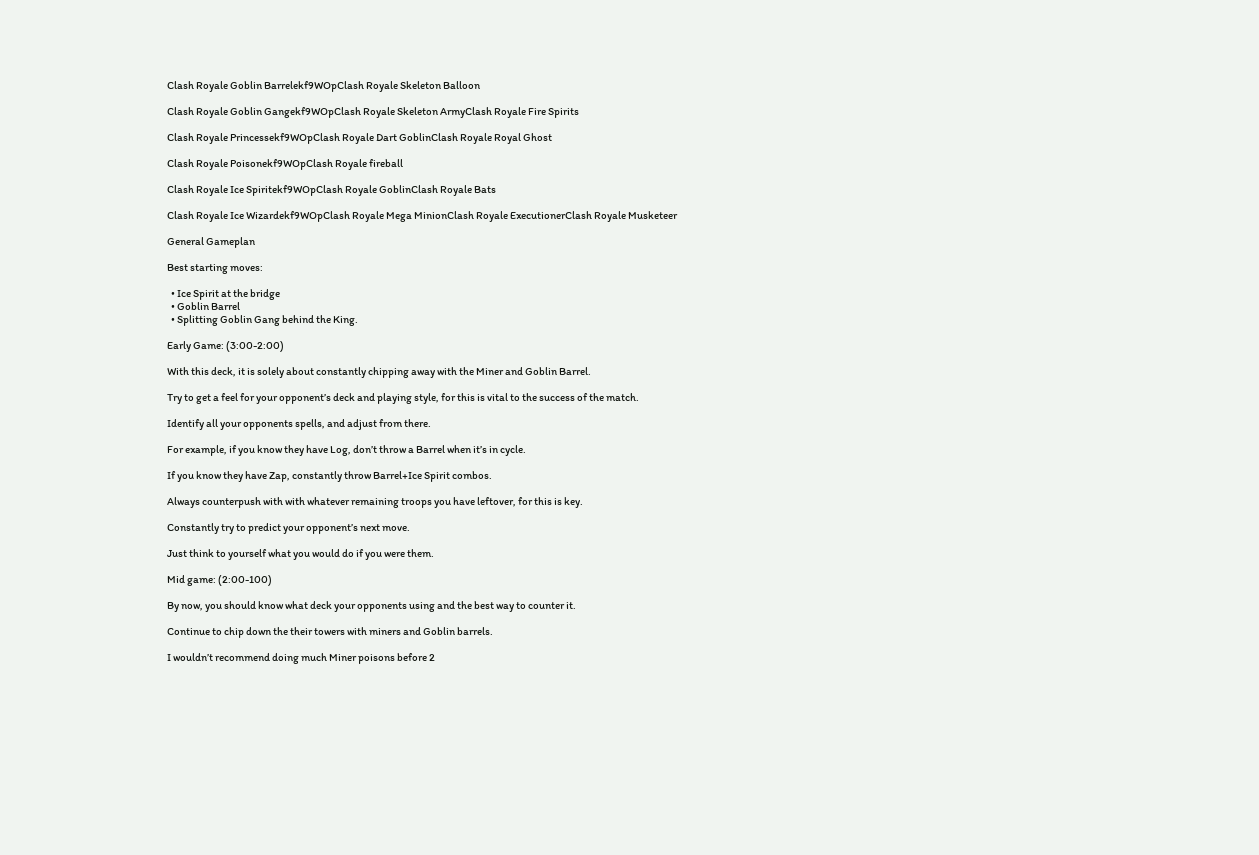Clash Royale Goblin Barrelekf9WOpClash Royale Skeleton Balloon

Clash Royale Goblin Gangekf9WOpClash Royale Skeleton ArmyClash Royale Fire Spirits

Clash Royale Princessekf9WOpClash Royale Dart GoblinClash Royale Royal Ghost

Clash Royale Poisonekf9WOpClash Royale fireball

Clash Royale Ice Spiritekf9WOpClash Royale GoblinClash Royale Bats

Clash Royale Ice Wizardekf9WOpClash Royale Mega MinionClash Royale ExecutionerClash Royale Musketeer

General Gameplan

Best starting moves:

  • Ice Spirit at the bridge
  • Goblin Barrel
  • Splitting Goblin Gang behind the King.

Early Game: (3:00-2:00)

With this deck, it is solely about constantly chipping away with the Miner and Goblin Barrel.

Try to get a feel for your opponent’s deck and playing style, for this is vital to the success of the match.

Identify all your opponents spells, and adjust from there.

For example, if you know they have Log, don’t throw a Barrel when it’s in cycle.

If you know they have Zap, constantly throw Barrel+Ice Spirit combos.

Always counterpush with with whatever remaining troops you have leftover, for this is key.

Constantly try to predict your opponent’s next move.

Just think to yourself what you would do if you were them.

Mid game: (2:00-100)

By now, you should know what deck your opponents using and the best way to counter it.

Continue to chip down the their towers with miners and Goblin barrels.

I wouldn’t recommend doing much Miner poisons before 2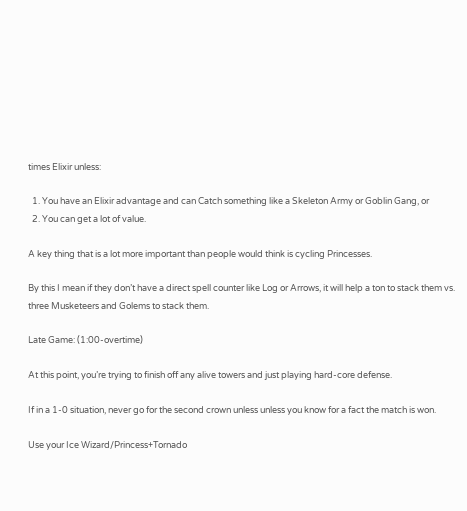times Elixir unless:

  1. You have an Elixir advantage and can Catch something like a Skeleton Army or Goblin Gang, or
  2. You can get a lot of value.

A key thing that is a lot more important than people would think is cycling Princesses.

By this I mean if they don’t have a direct spell counter like Log or Arrows, it will help a ton to stack them vs. three Musketeers and Golems to stack them.

Late Game: (1:00-overtime)

At this point, you’re trying to finish off any alive towers and just playing hard-core defense.

If in a 1-0 situation, never go for the second crown unless unless you know for a fact the match is won.

Use your Ice Wizard/Princess+Tornado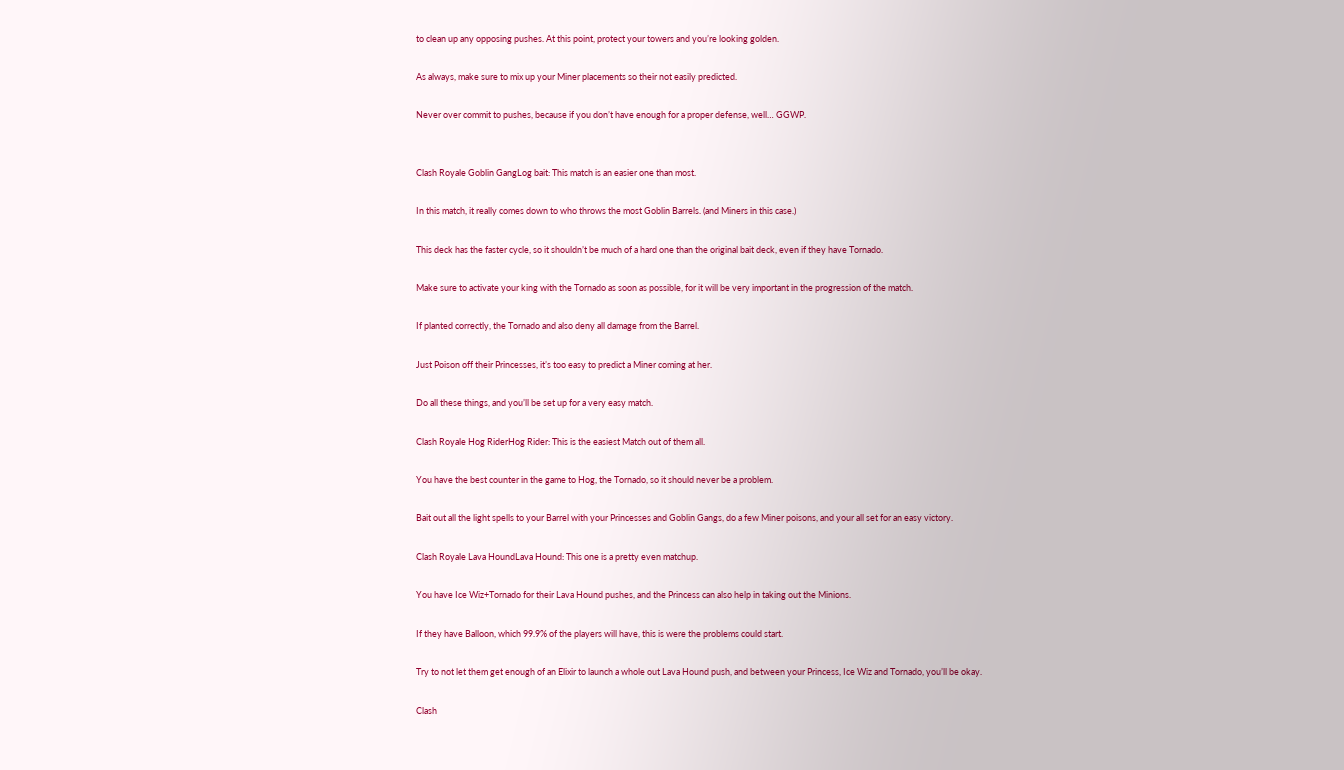to clean up any opposing pushes. At this point, protect your towers and you’re looking golden.

As always, make sure to mix up your Miner placements so their not easily predicted.

Never over commit to pushes, because if you don’t have enough for a proper defense, well… GGWP.


Clash Royale Goblin GangLog bait: This match is an easier one than most.

In this match, it really comes down to who throws the most Goblin Barrels. (and Miners in this case.)

This deck has the faster cycle, so it shouldn’t be much of a hard one than the original bait deck, even if they have Tornado.

Make sure to activate your king with the Tornado as soon as possible, for it will be very important in the progression of the match.

If planted correctly, the Tornado and also deny all damage from the Barrel.

Just Poison off their Princesses, it’s too easy to predict a Miner coming at her.

Do all these things, and you’ll be set up for a very easy match.

Clash Royale Hog RiderHog Rider: This is the easiest Match out of them all.

You have the best counter in the game to Hog, the Tornado, so it should never be a problem.

Bait out all the light spells to your Barrel with your Princesses and Goblin Gangs, do a few Miner poisons, and your all set for an easy victory.

Clash Royale Lava HoundLava Hound: This one is a pretty even matchup.

You have Ice Wiz+Tornado for their Lava Hound pushes, and the Princess can also help in taking out the Minions.

If they have Balloon, which 99.9% of the players will have, this is were the problems could start.

Try to not let them get enough of an Elixir to launch a whole out Lava Hound push, and between your Princess, Ice Wiz and Tornado, you’ll be okay.

Clash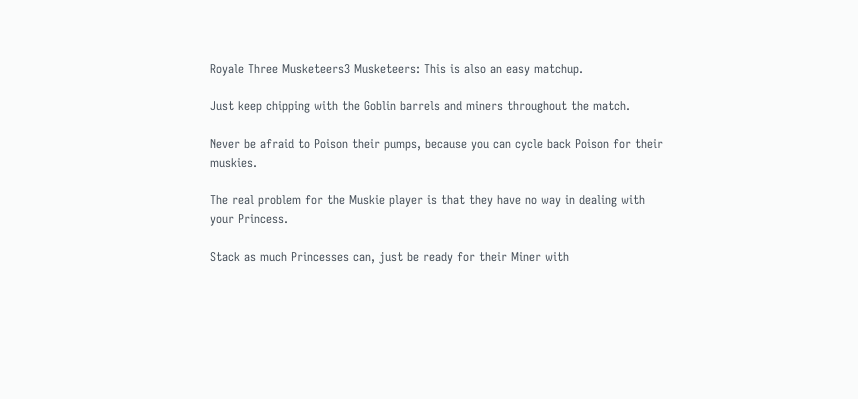Royale Three Musketeers3 Musketeers: This is also an easy matchup.

Just keep chipping with the Goblin barrels and miners throughout the match.

Never be afraid to Poison their pumps, because you can cycle back Poison for their muskies.

The real problem for the Muskie player is that they have no way in dealing with your Princess.

Stack as much Princesses can, just be ready for their Miner with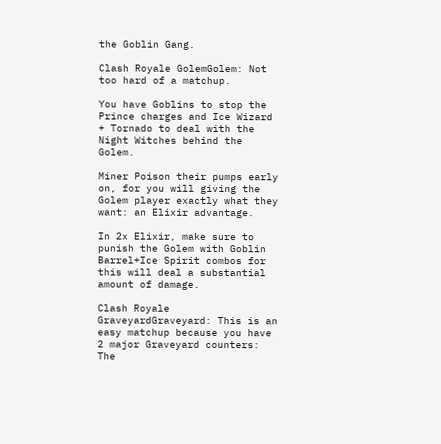the Goblin Gang.

Clash Royale GolemGolem: Not too hard of a matchup.

You have Goblins to stop the Prince charges and Ice Wizard + Tornado to deal with the Night Witches behind the Golem.

Miner Poison their pumps early on, for you will giving the Golem player exactly what they want: an Elixir advantage.

In 2x Elixir, make sure to punish the Golem with Goblin Barrel+Ice Spirit combos for this will deal a substantial amount of damage.

Clash Royale GraveyardGraveyard: This is an easy matchup because you have 2 major Graveyard counters: The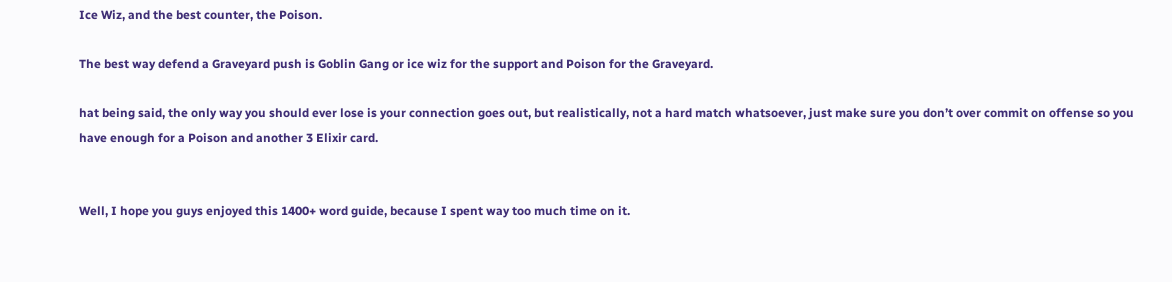Ice Wiz, and the best counter, the Poison.

The best way defend a Graveyard push is Goblin Gang or ice wiz for the support and Poison for the Graveyard.

hat being said, the only way you should ever lose is your connection goes out, but realistically, not a hard match whatsoever, just make sure you don’t over commit on offense so you have enough for a Poison and another 3 Elixir card.


Well, I hope you guys enjoyed this 1400+ word guide, because I spent way too much time on it.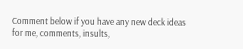Comment below if you have any new deck ideas for me, comments, insults,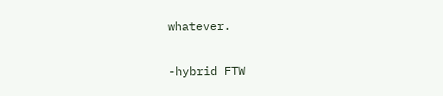whatever.

-hybrid FTW